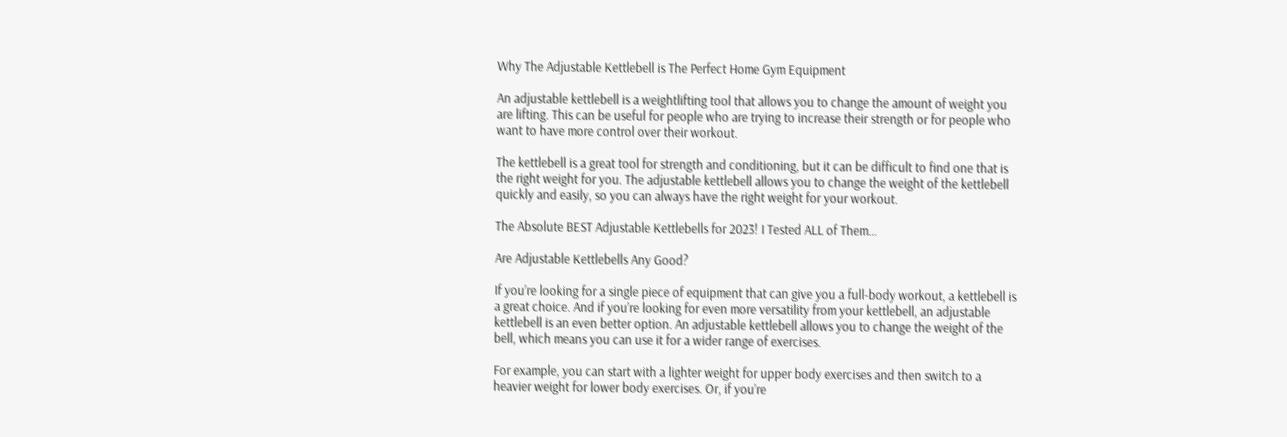Why The Adjustable Kettlebell is The Perfect Home Gym Equipment

An adjustable kettlebell is a weightlifting tool that allows you to change the amount of weight you are lifting. This can be useful for people who are trying to increase their strength or for people who want to have more control over their workout.

The kettlebell is a great tool for strength and conditioning, but it can be difficult to find one that is the right weight for you. The adjustable kettlebell allows you to change the weight of the kettlebell quickly and easily, so you can always have the right weight for your workout.

The Absolute BEST Adjustable Kettlebells for 2023! I Tested ALL of Them…

Are Adjustable Kettlebells Any Good?

If you’re looking for a single piece of equipment that can give you a full-body workout, a kettlebell is a great choice. And if you’re looking for even more versatility from your kettlebell, an adjustable kettlebell is an even better option. An adjustable kettlebell allows you to change the weight of the bell, which means you can use it for a wider range of exercises.

For example, you can start with a lighter weight for upper body exercises and then switch to a heavier weight for lower body exercises. Or, if you’re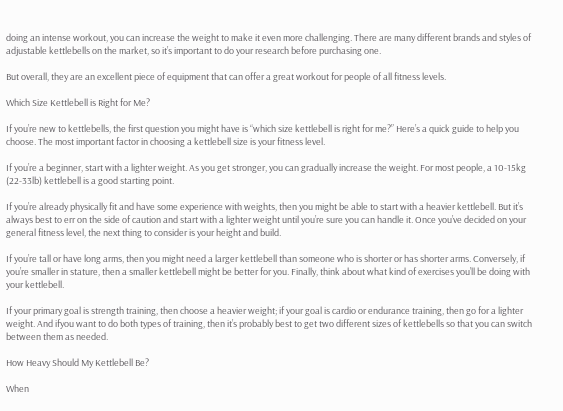doing an intense workout, you can increase the weight to make it even more challenging. There are many different brands and styles of adjustable kettlebells on the market, so it’s important to do your research before purchasing one.

But overall, they are an excellent piece of equipment that can offer a great workout for people of all fitness levels.

Which Size Kettlebell is Right for Me?

If you’re new to kettlebells, the first question you might have is “which size kettlebell is right for me?” Here’s a quick guide to help you choose. The most important factor in choosing a kettlebell size is your fitness level.

If you’re a beginner, start with a lighter weight. As you get stronger, you can gradually increase the weight. For most people, a 10-15kg (22-33lb) kettlebell is a good starting point.

If you’re already physically fit and have some experience with weights, then you might be able to start with a heavier kettlebell. But it’s always best to err on the side of caution and start with a lighter weight until you’re sure you can handle it. Once you’ve decided on your general fitness level, the next thing to consider is your height and build.

If you’re tall or have long arms, then you might need a larger kettlebell than someone who is shorter or has shorter arms. Conversely, if you’re smaller in stature, then a smaller kettlebell might be better for you. Finally, think about what kind of exercises you’ll be doing with your kettlebell.

If your primary goal is strength training, then choose a heavier weight; if your goal is cardio or endurance training, then go for a lighter weight. And ifyou want to do both types of training, then it’s probably best to get two different sizes of kettlebells so that you can switch between them as needed.

How Heavy Should My Kettlebell Be?

When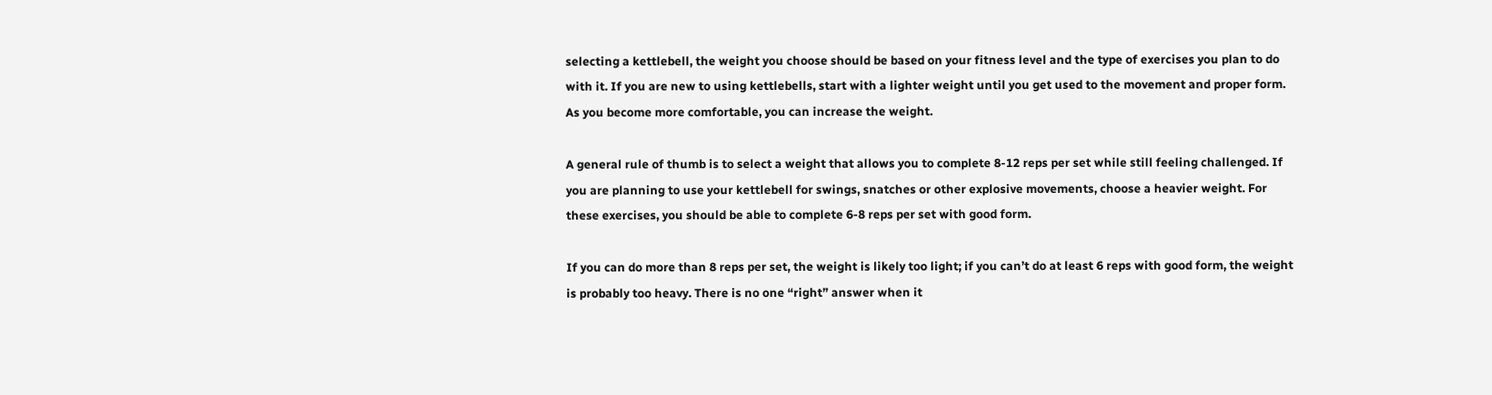selecting a kettlebell, the weight you choose should be based on your fitness level and the type of exercises you plan to do with it. If you are new to using kettlebells, start with a lighter weight until you get used to the movement and proper form. As you become more comfortable, you can increase the weight.

A general rule of thumb is to select a weight that allows you to complete 8-12 reps per set while still feeling challenged. If you are planning to use your kettlebell for swings, snatches or other explosive movements, choose a heavier weight. For these exercises, you should be able to complete 6-8 reps per set with good form.

If you can do more than 8 reps per set, the weight is likely too light; if you can’t do at least 6 reps with good form, the weight is probably too heavy. There is no one “right” answer when it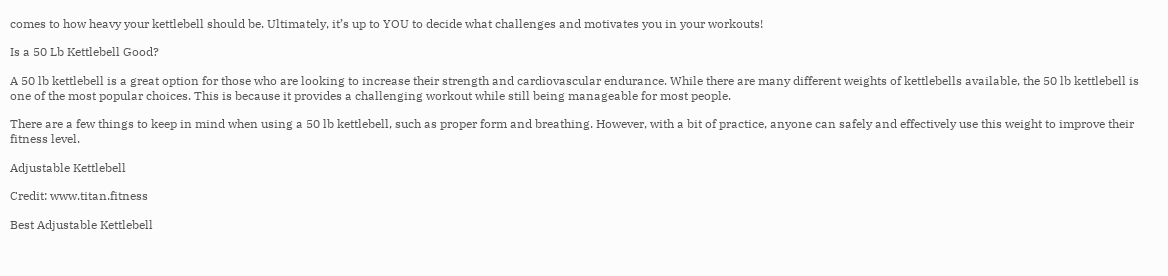comes to how heavy your kettlebell should be. Ultimately, it’s up to YOU to decide what challenges and motivates you in your workouts!

Is a 50 Lb Kettlebell Good?

A 50 lb kettlebell is a great option for those who are looking to increase their strength and cardiovascular endurance. While there are many different weights of kettlebells available, the 50 lb kettlebell is one of the most popular choices. This is because it provides a challenging workout while still being manageable for most people.

There are a few things to keep in mind when using a 50 lb kettlebell, such as proper form and breathing. However, with a bit of practice, anyone can safely and effectively use this weight to improve their fitness level.

Adjustable Kettlebell

Credit: www.titan.fitness

Best Adjustable Kettlebell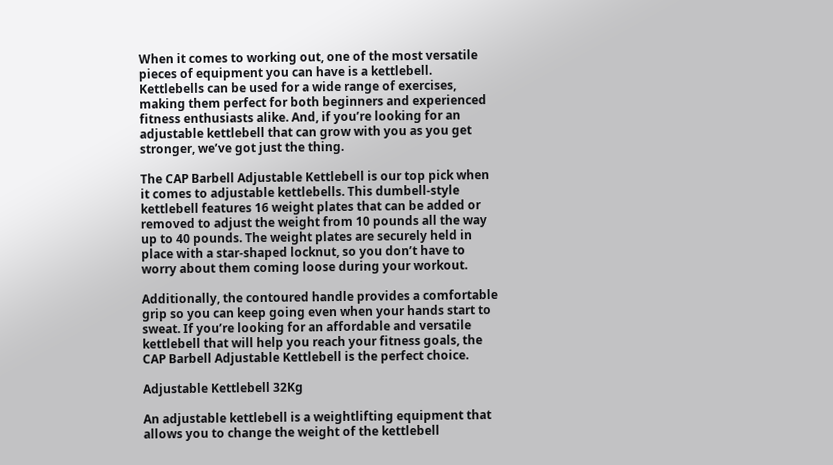When it comes to working out, one of the most versatile pieces of equipment you can have is a kettlebell. Kettlebells can be used for a wide range of exercises, making them perfect for both beginners and experienced fitness enthusiasts alike. And, if you’re looking for an adjustable kettlebell that can grow with you as you get stronger, we’ve got just the thing.

The CAP Barbell Adjustable Kettlebell is our top pick when it comes to adjustable kettlebells. This dumbell-style kettlebell features 16 weight plates that can be added or removed to adjust the weight from 10 pounds all the way up to 40 pounds. The weight plates are securely held in place with a star-shaped locknut, so you don’t have to worry about them coming loose during your workout.

Additionally, the contoured handle provides a comfortable grip so you can keep going even when your hands start to sweat. If you’re looking for an affordable and versatile kettlebell that will help you reach your fitness goals, the CAP Barbell Adjustable Kettlebell is the perfect choice.

Adjustable Kettlebell 32Kg

An adjustable kettlebell is a weightlifting equipment that allows you to change the weight of the kettlebell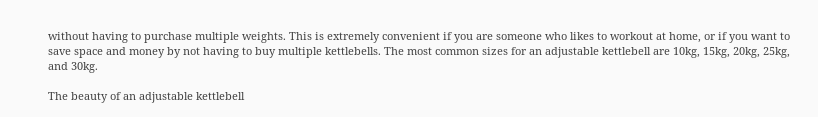without having to purchase multiple weights. This is extremely convenient if you are someone who likes to workout at home, or if you want to save space and money by not having to buy multiple kettlebells. The most common sizes for an adjustable kettlebell are 10kg, 15kg, 20kg, 25kg, and 30kg.

The beauty of an adjustable kettlebell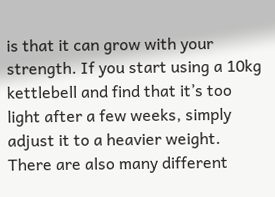is that it can grow with your strength. If you start using a 10kg kettlebell and find that it’s too light after a few weeks, simply adjust it to a heavier weight. There are also many different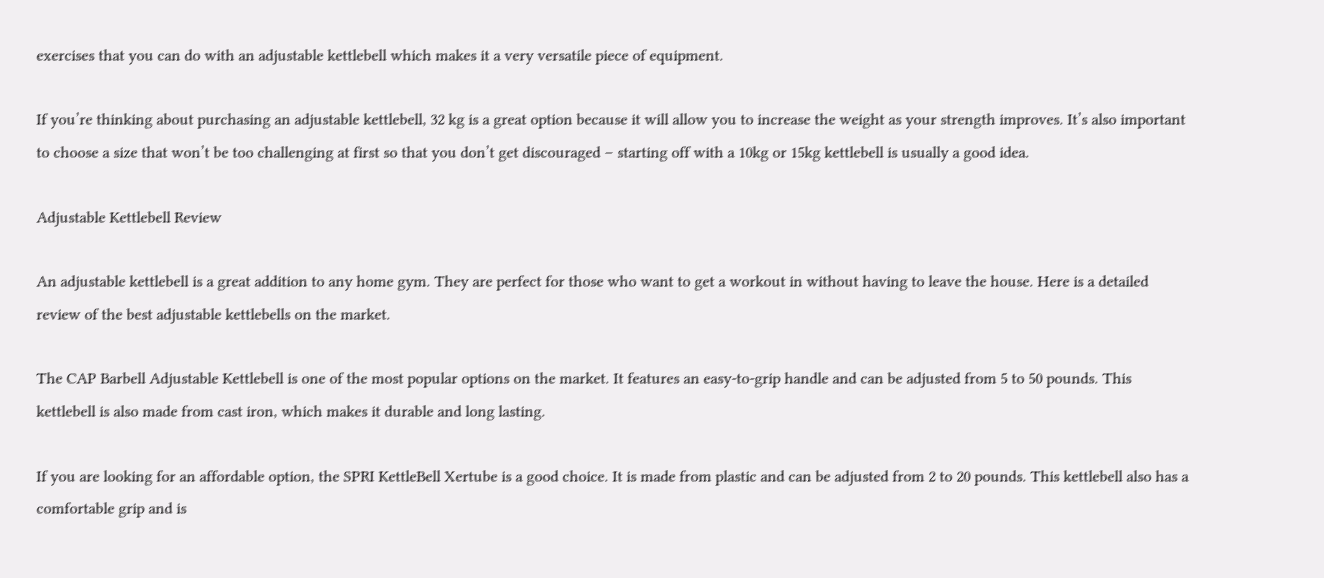exercises that you can do with an adjustable kettlebell which makes it a very versatile piece of equipment.

If you’re thinking about purchasing an adjustable kettlebell, 32 kg is a great option because it will allow you to increase the weight as your strength improves. It’s also important to choose a size that won’t be too challenging at first so that you don’t get discouraged – starting off with a 10kg or 15kg kettlebell is usually a good idea.

Adjustable Kettlebell Review

An adjustable kettlebell is a great addition to any home gym. They are perfect for those who want to get a workout in without having to leave the house. Here is a detailed review of the best adjustable kettlebells on the market.

The CAP Barbell Adjustable Kettlebell is one of the most popular options on the market. It features an easy-to-grip handle and can be adjusted from 5 to 50 pounds. This kettlebell is also made from cast iron, which makes it durable and long lasting.

If you are looking for an affordable option, the SPRI KettleBell Xertube is a good choice. It is made from plastic and can be adjusted from 2 to 20 pounds. This kettlebell also has a comfortable grip and is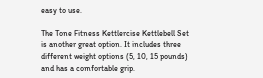easy to use.

The Tone Fitness Kettlercise Kettlebell Set is another great option. It includes three different weight options (5, 10, 15 pounds) and has a comfortable grip.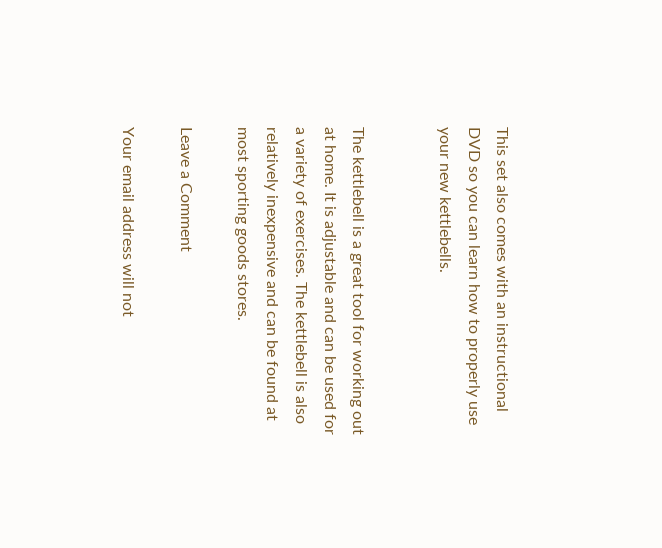This set also comes with an instructional DVD so you can learn how to properly use your new kettlebells.


The kettlebell is a great tool for working out at home. It is adjustable and can be used for a variety of exercises. The kettlebell is also relatively inexpensive and can be found at most sporting goods stores.

Leave a Comment

Your email address will not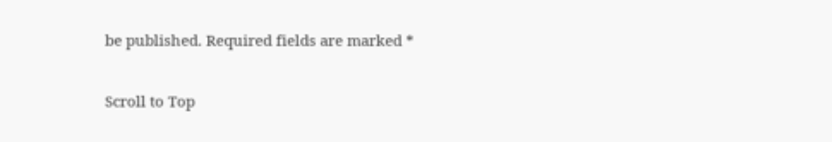be published. Required fields are marked *

Scroll to Top